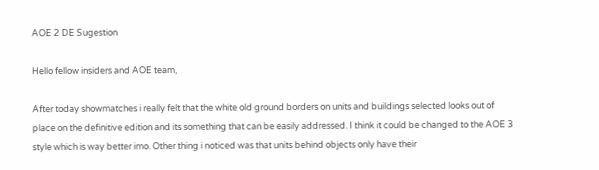AOE 2 DE Sugestion

Hello fellow insiders and AOE team,

After today showmatches i really felt that the white old ground borders on units and buildings selected looks out of place on the definitive edition and its something that can be easily addressed. I think it could be changed to the AOE 3 style which is way better imo. Other thing i noticed was that units behind objects only have their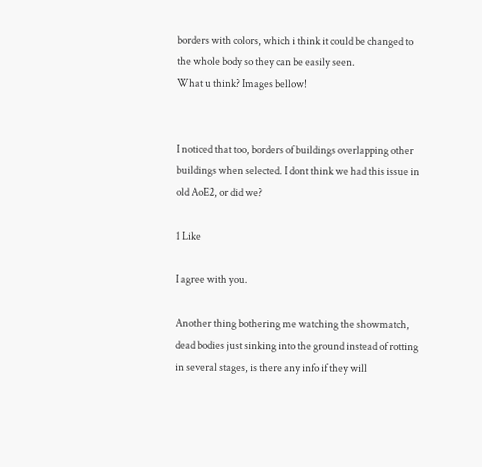borders with colors, which i think it could be changed to the whole body so they can be easily seen.
What u think? Images bellow!


I noticed that too, borders of buildings overlapping other buildings when selected. I dont think we had this issue in old AoE2, or did we?

1 Like

I agree with you.

Another thing bothering me watching the showmatch, dead bodies just sinking into the ground instead of rotting in several stages, is there any info if they will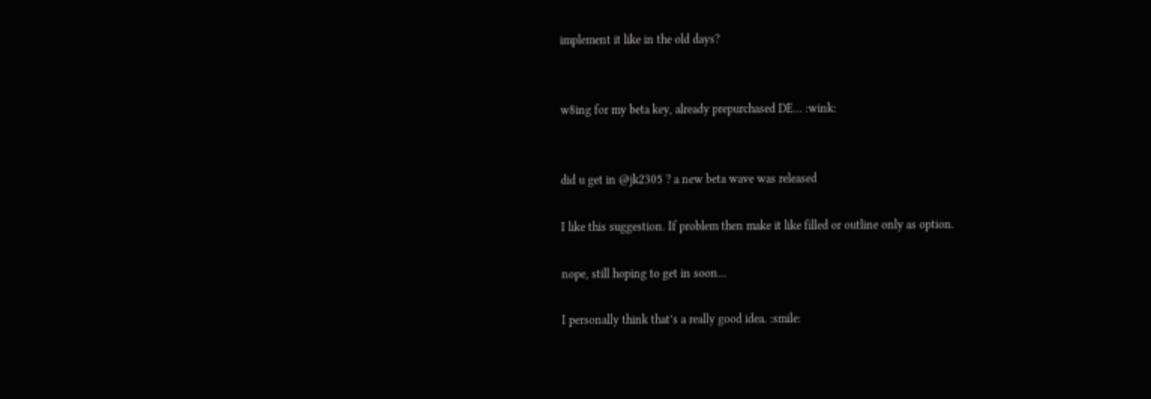implement it like in the old days?


w8ing for my beta key, already prepurchased DE… :wink:


did u get in @jk2305 ? a new beta wave was released

I like this suggestion. If problem then make it like filled or outline only as option.

nope, still hoping to get in soon…

I personally think that’s a really good idea. :smile: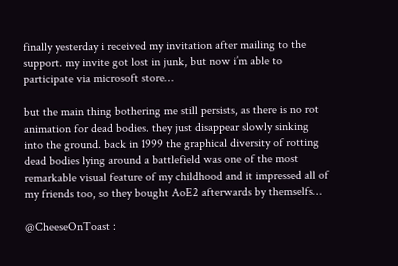finally yesterday i received my invitation after mailing to the support. my invite got lost in junk, but now i’m able to participate via microsoft store…

but the main thing bothering me still persists, as there is no rot animation for dead bodies. they just disappear slowly sinking into the ground. back in 1999 the graphical diversity of rotting dead bodies lying around a battlefield was one of the most remarkable visual feature of my childhood and it impressed all of my friends too, so they bought AoE2 afterwards by themselfs…

@CheeseOnToast :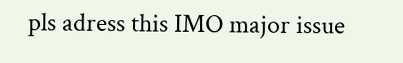pls adress this IMO major issue